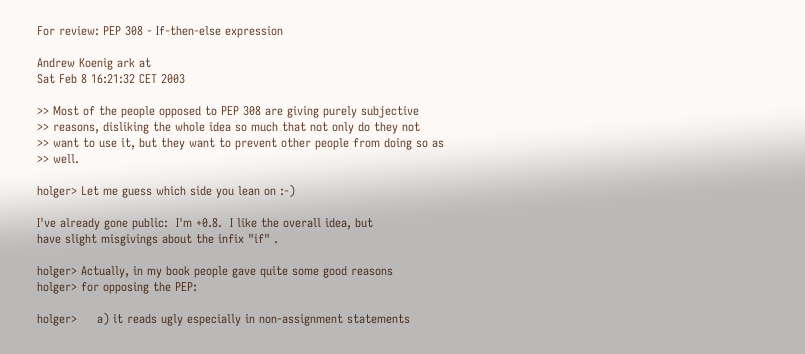For review: PEP 308 - If-then-else expression

Andrew Koenig ark at
Sat Feb 8 16:21:32 CET 2003

>> Most of the people opposed to PEP 308 are giving purely subjective
>> reasons, disliking the whole idea so much that not only do they not
>> want to use it, but they want to prevent other people from doing so as
>> well.

holger> Let me guess which side you lean on :-)

I've already gone public:  I'm +0.8.  I like the overall idea, but
have slight misgivings about the infix "if" .

holger> Actually, in my book people gave quite some good reasons
holger> for opposing the PEP:

holger>     a) it reads ugly especially in non-assignment statements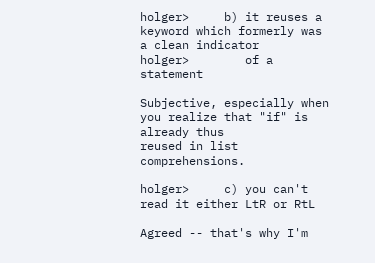holger>     b) it reuses a keyword which formerly was a clean indicator
holger>        of a statement

Subjective, especially when you realize that "if" is already thus
reused in list comprehensions.

holger>     c) you can't read it either LtR or RtL

Agreed -- that's why I'm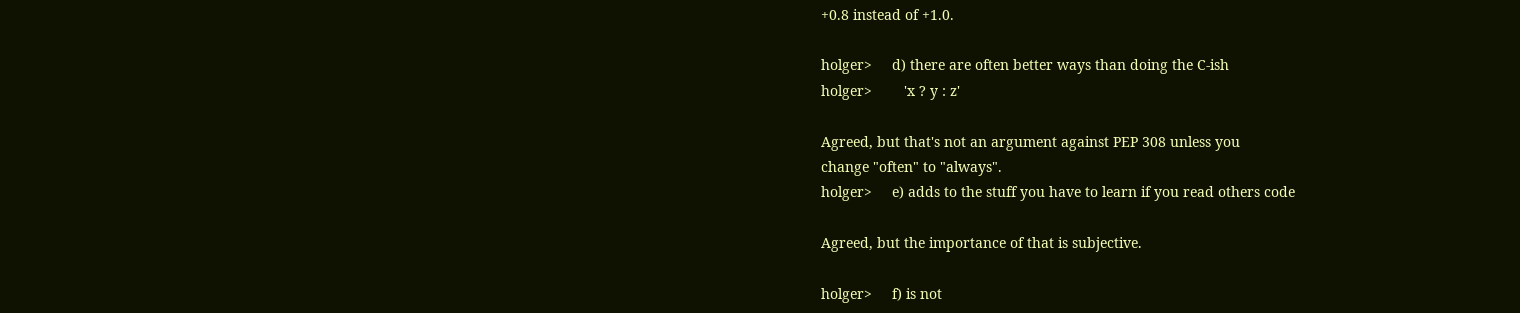+0.8 instead of +1.0.

holger>     d) there are often better ways than doing the C-ish
holger>        'x ? y : z'

Agreed, but that's not an argument against PEP 308 unless you
change "often" to "always".
holger>     e) adds to the stuff you have to learn if you read others code

Agreed, but the importance of that is subjective.

holger>     f) is not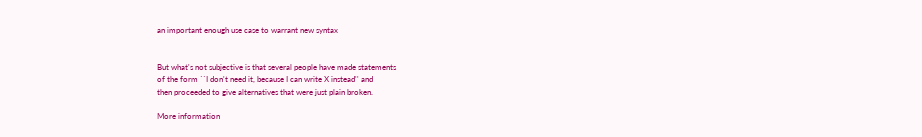an important enough use case to warrant new syntax


But what's not subjective is that several people have made statements
of the form ``I don't need it, because I can write X instead'' and
then proceeded to give alternatives that were just plain broken.

More information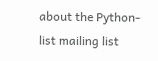about the Python-list mailing list